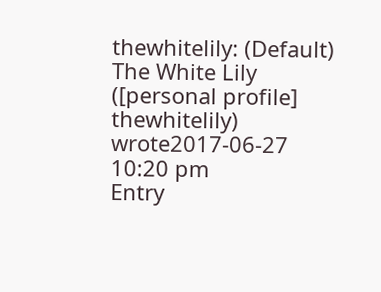thewhitelily: (Default)
The White Lily ([personal profile] thewhitelily) wrote2017-06-27 10:20 pm
Entry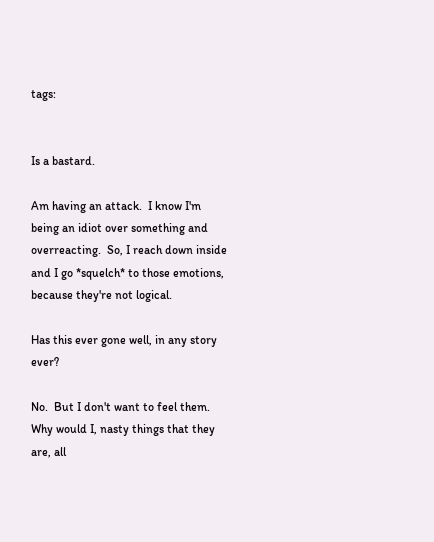tags:


Is a bastard.

Am having an attack.  I know I'm being an idiot over something and overreacting.  So, I reach down inside and I go *squelch* to those emotions, because they're not logical.

Has this ever gone well, in any story ever?

No.  But I don't want to feel them.  Why would I, nasty things that they are, all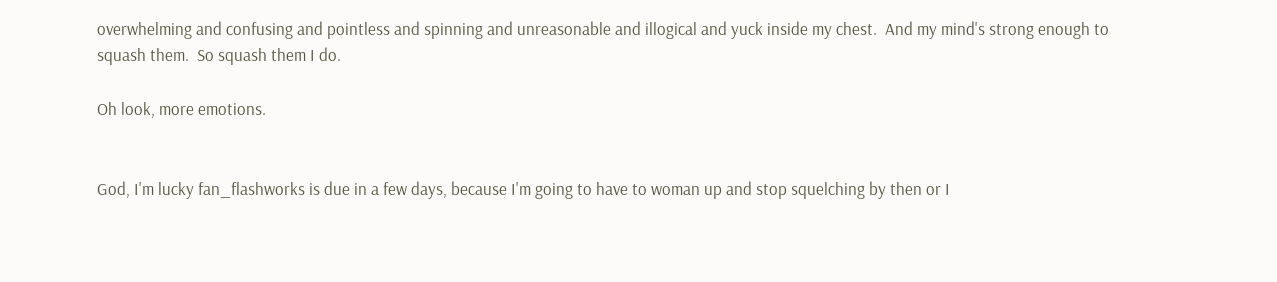overwhelming and confusing and pointless and spinning and unreasonable and illogical and yuck inside my chest.  And my mind's strong enough to squash them.  So squash them I do.

Oh look, more emotions.


God, I'm lucky fan_flashworks is due in a few days, because I'm going to have to woman up and stop squelching by then or I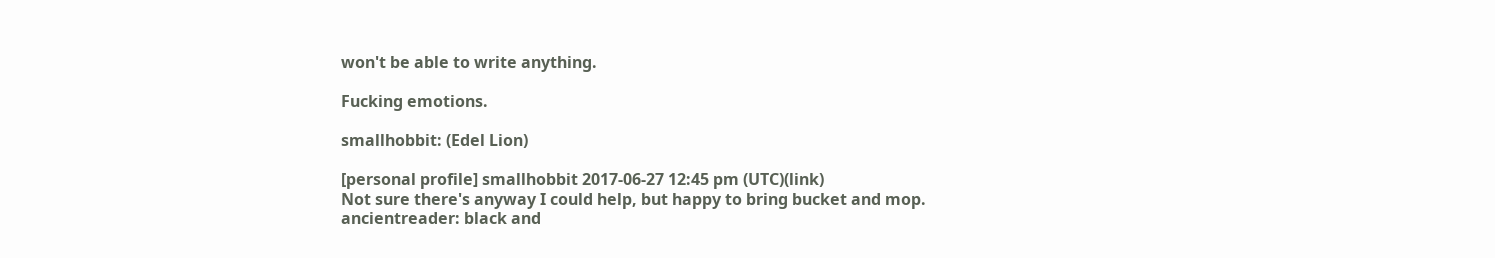won't be able to write anything.

Fucking emotions.

smallhobbit: (Edel Lion)

[personal profile] smallhobbit 2017-06-27 12:45 pm (UTC)(link)
Not sure there's anyway I could help, but happy to bring bucket and mop.
ancientreader: black and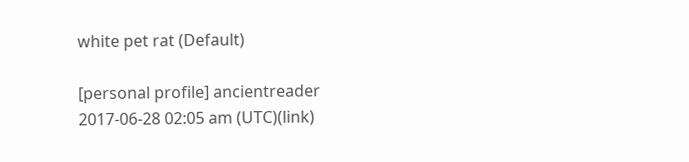white pet rat (Default)

[personal profile] ancientreader 2017-06-28 02:05 am (UTC)(link)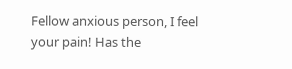Fellow anxious person, I feel your pain! Has the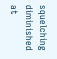squelching diminished at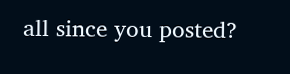all since you posted?